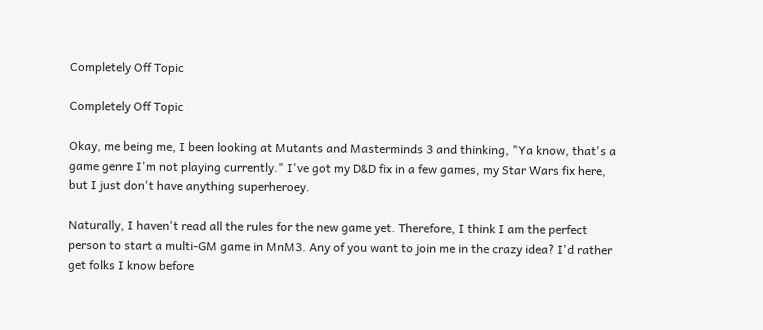Completely Off Topic

Completely Off Topic

Okay, me being me, I been looking at Mutants and Masterminds 3 and thinking, "Ya know, that's a game genre I'm not playing currently." I've got my D&D fix in a few games, my Star Wars fix here, but I just don't have anything superheroey.

Naturally, I haven't read all the rules for the new game yet. Therefore, I think I am the perfect person to start a multi-GM game in MnM3. Any of you want to join me in the crazy idea? I'd rather get folks I know before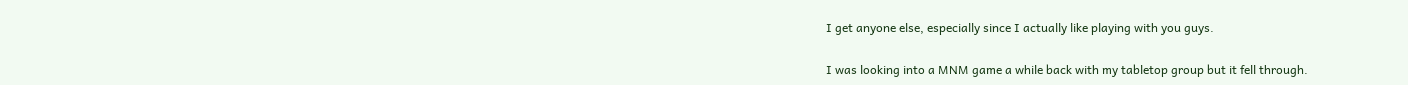I get anyone else, especially since I actually like playing with you guys.

I was looking into a MNM game a while back with my tabletop group but it fell through.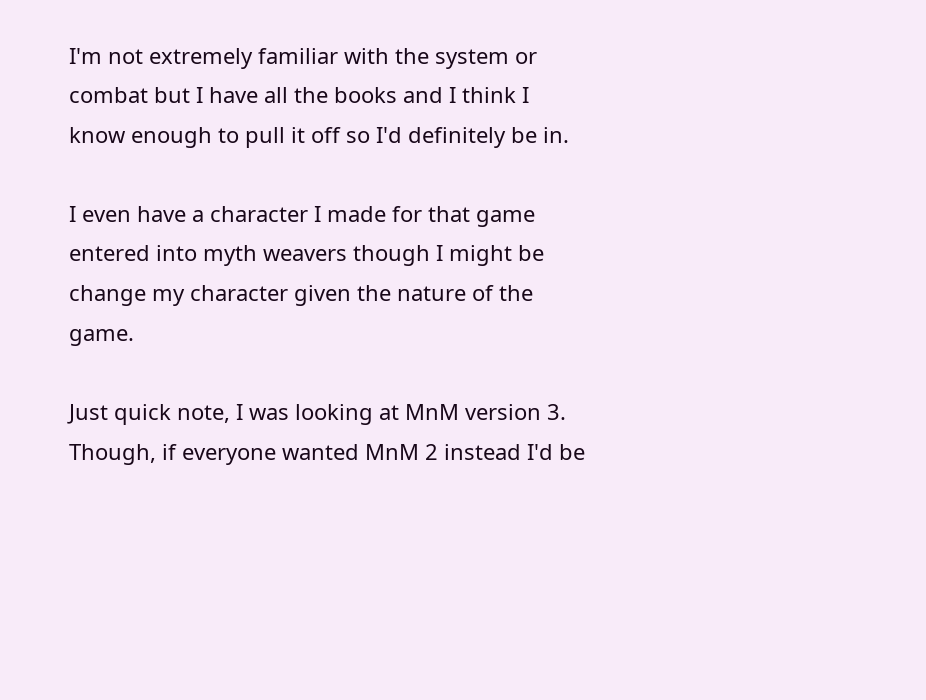I'm not extremely familiar with the system or combat but I have all the books and I think I know enough to pull it off so I'd definitely be in.

I even have a character I made for that game entered into myth weavers though I might be change my character given the nature of the game.

Just quick note, I was looking at MnM version 3. Though, if everyone wanted MnM 2 instead I'd be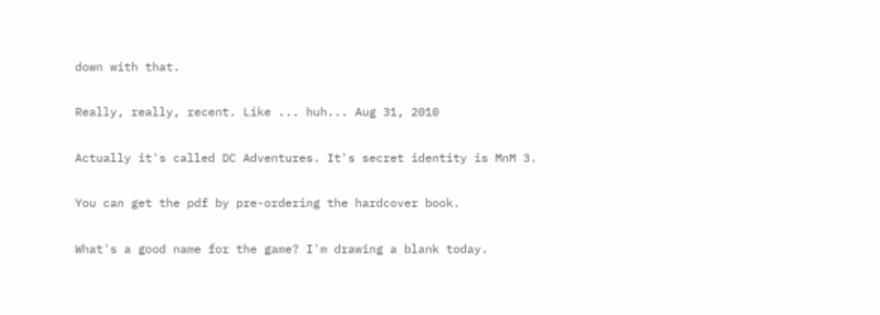down with that.

Really, really, recent. Like ... huh... Aug 31, 2010

Actually it's called DC Adventures. It's secret identity is MnM 3.

You can get the pdf by pre-ordering the hardcover book.

What's a good name for the game? I'm drawing a blank today.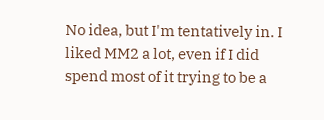No idea, but I'm tentatively in. I liked MM2 a lot, even if I did spend most of it trying to be a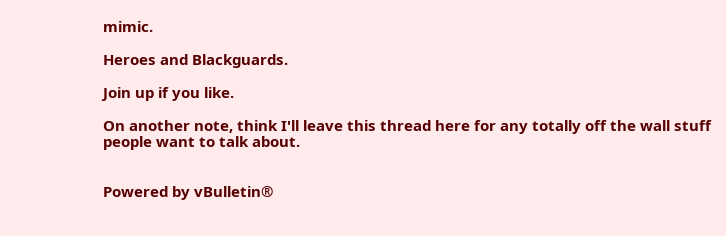mimic.

Heroes and Blackguards.

Join up if you like.

On another note, think I'll leave this thread here for any totally off the wall stuff people want to talk about.


Powered by vBulletin®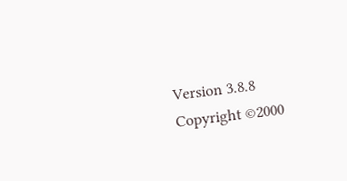Version 3.8.8
Copyright ©2000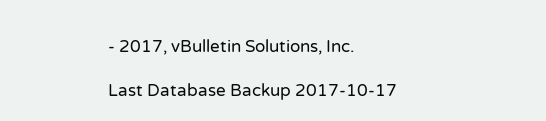- 2017, vBulletin Solutions, Inc.

Last Database Backup 2017-10-17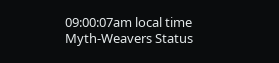09:00:07am local time
Myth-Weavers Status